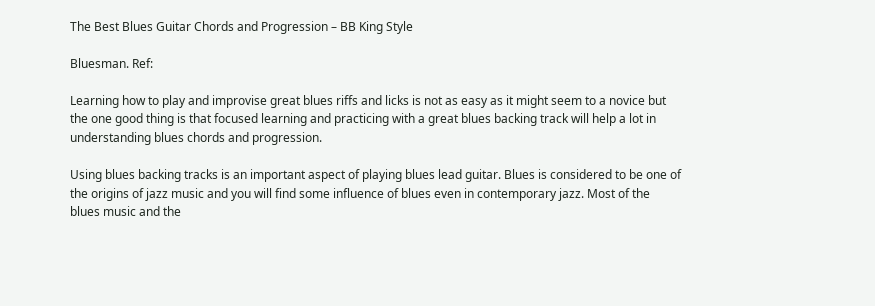The Best Blues Guitar Chords and Progression – BB King Style

Bluesman. Ref:

Learning how to play and improvise great blues riffs and licks is not as easy as it might seem to a novice but the one good thing is that focused learning and practicing with a great blues backing track will help a lot in understanding blues chords and progression.

Using blues backing tracks is an important aspect of playing blues lead guitar. Blues is considered to be one of the origins of jazz music and you will find some influence of blues even in contemporary jazz. Most of the blues music and the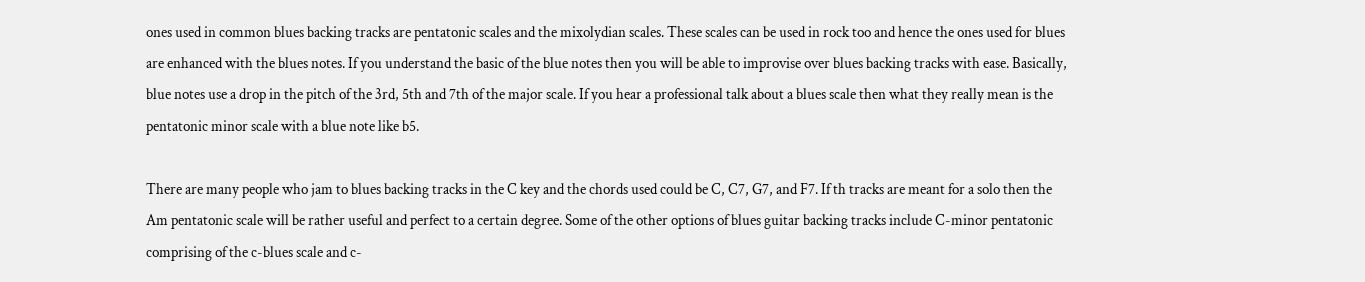ones used in common blues backing tracks are pentatonic scales and the mixolydian scales. These scales can be used in rock too and hence the ones used for blues are enhanced with the blues notes. If you understand the basic of the blue notes then you will be able to improvise over blues backing tracks with ease. Basically, blue notes use a drop in the pitch of the 3rd, 5th and 7th of the major scale. If you hear a professional talk about a blues scale then what they really mean is the pentatonic minor scale with a blue note like b5.

There are many people who jam to blues backing tracks in the C key and the chords used could be C, C7, G7, and F7. If th tracks are meant for a solo then the Am pentatonic scale will be rather useful and perfect to a certain degree. Some of the other options of blues guitar backing tracks include C-minor pentatonic comprising of the c-blues scale and c-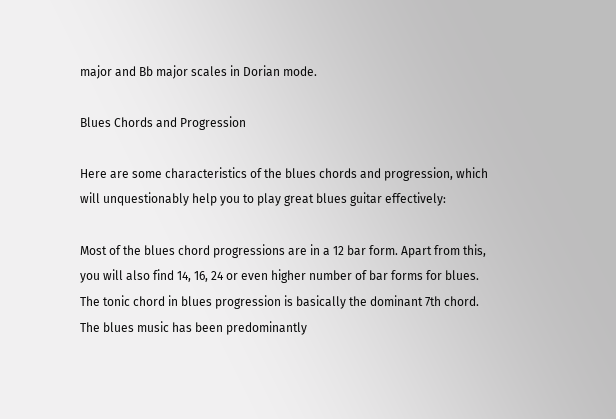major and Bb major scales in Dorian mode.

Blues Chords and Progression

Here are some characteristics of the blues chords and progression, which will unquestionably help you to play great blues guitar effectively:

Most of the blues chord progressions are in a 12 bar form. Apart from this, you will also find 14, 16, 24 or even higher number of bar forms for blues. The tonic chord in blues progression is basically the dominant 7th chord. The blues music has been predominantly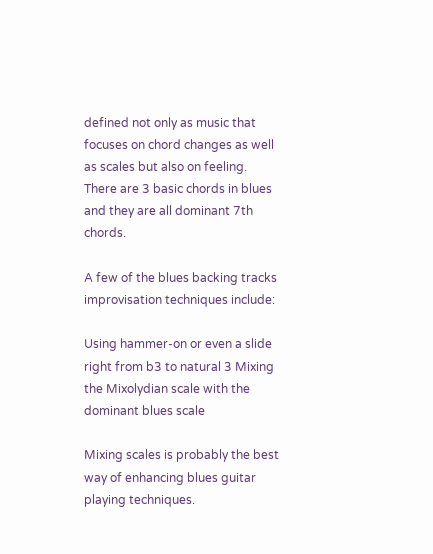defined not only as music that focuses on chord changes as well as scales but also on feeling. There are 3 basic chords in blues and they are all dominant 7th chords.

A few of the blues backing tracks improvisation techniques include:

Using hammer-on or even a slide right from b3 to natural 3 Mixing the Mixolydian scale with the dominant blues scale

Mixing scales is probably the best way of enhancing blues guitar playing techniques.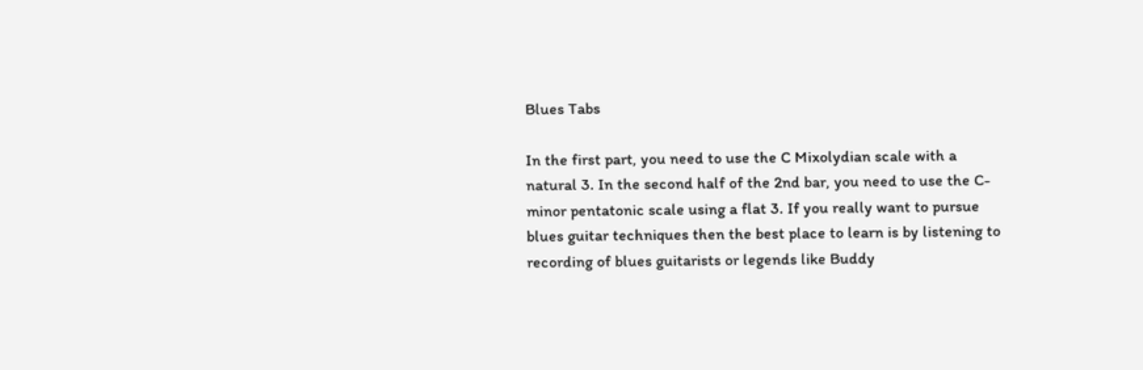Blues Tabs

In the first part, you need to use the C Mixolydian scale with a natural 3. In the second half of the 2nd bar, you need to use the C-minor pentatonic scale using a flat 3. If you really want to pursue blues guitar techniques then the best place to learn is by listening to recording of blues guitarists or legends like Buddy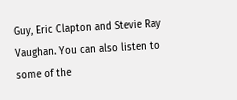Guy, Eric Clapton and Stevie Ray Vaughan. You can also listen to some of the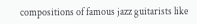compositions of famous jazz guitarists like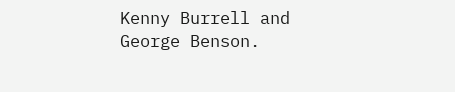Kenny Burrell and George Benson.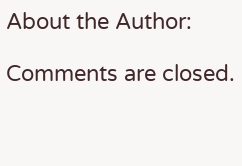About the Author:

Comments are closed.